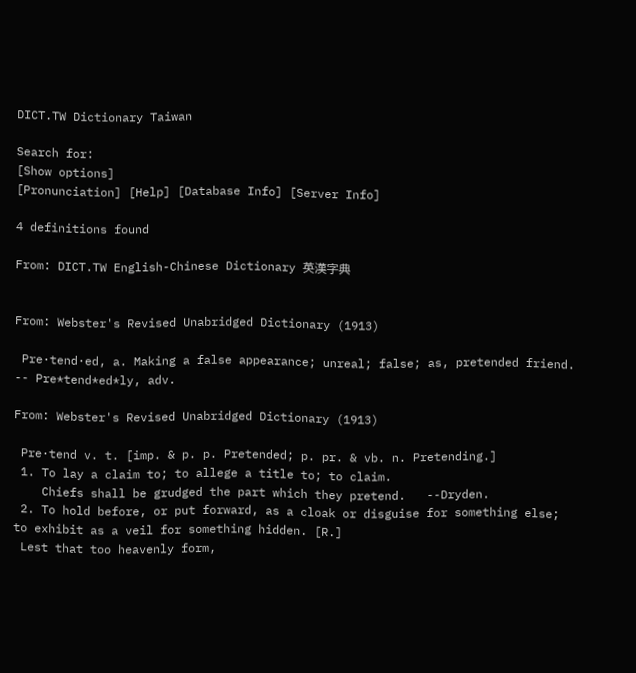DICT.TW Dictionary Taiwan

Search for:
[Show options]
[Pronunciation] [Help] [Database Info] [Server Info]

4 definitions found

From: DICT.TW English-Chinese Dictionary 英漢字典


From: Webster's Revised Unabridged Dictionary (1913)

 Pre·tend·ed, a. Making a false appearance; unreal; false; as, pretended friend. -- Pre*tend*ed*ly, adv.

From: Webster's Revised Unabridged Dictionary (1913)

 Pre·tend v. t. [imp. & p. p. Pretended; p. pr. & vb. n. Pretending.]
 1. To lay a claim to; to allege a title to; to claim.
    Chiefs shall be grudged the part which they pretend.   --Dryden.
 2. To hold before, or put forward, as a cloak or disguise for something else; to exhibit as a veil for something hidden. [R.]
 Lest that too heavenly form,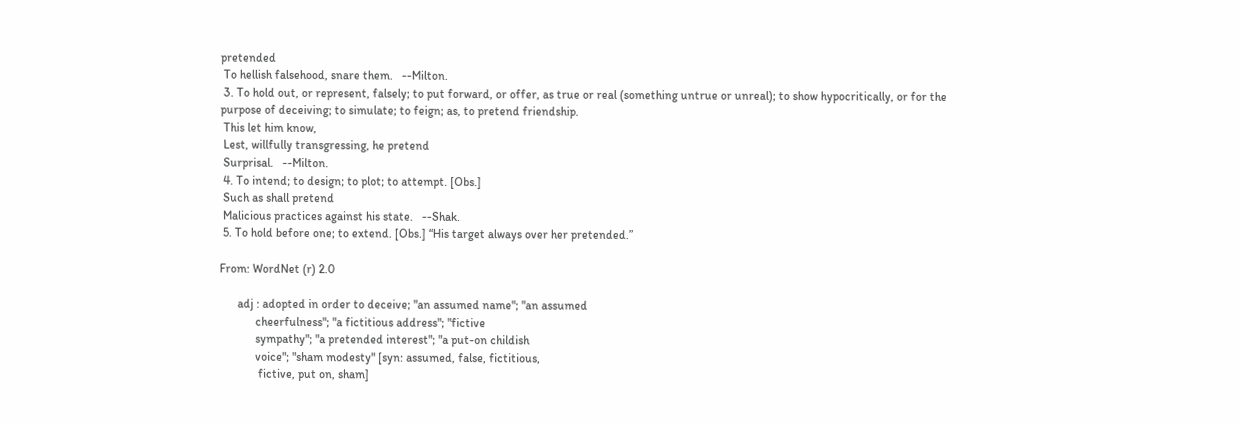pretended
 To hellish falsehood, snare them.   --Milton.
 3. To hold out, or represent, falsely; to put forward, or offer, as true or real (something untrue or unreal); to show hypocritically, or for the purpose of deceiving; to simulate; to feign; as, to pretend friendship.
 This let him know,
 Lest, willfully transgressing, he pretend
 Surprisal.   --Milton.
 4. To intend; to design; to plot; to attempt. [Obs.]
 Such as shall pretend
 Malicious practices against his state.   --Shak.
 5. To hold before one; to extend. [Obs.] “His target always over her pretended.”

From: WordNet (r) 2.0

      adj : adopted in order to deceive; "an assumed name"; "an assumed
            cheerfulness"; "a fictitious address"; "fictive
            sympathy"; "a pretended interest"; "a put-on childish
            voice"; "sham modesty" [syn: assumed, false, fictitious,
             fictive, put on, sham]